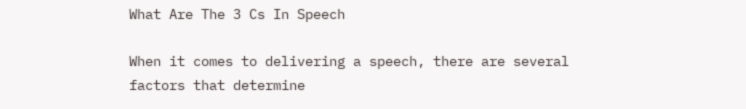What Are The 3 Cs In Speech

When it comes to delivering a speech, there are several factors that determine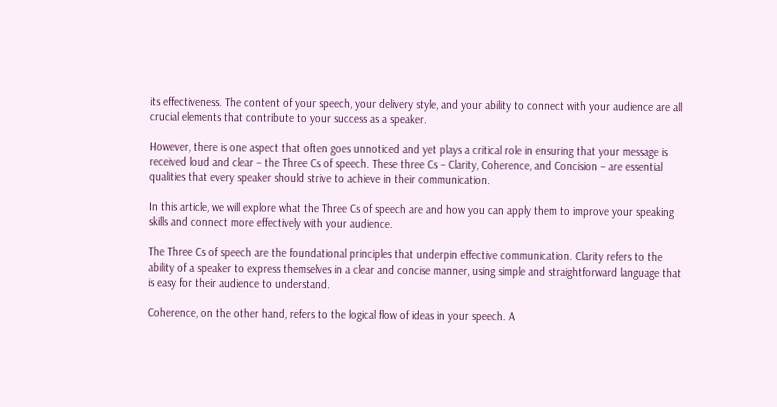its effectiveness. The content of your speech, your delivery style, and your ability to connect with your audience are all crucial elements that contribute to your success as a speaker.

However, there is one aspect that often goes unnoticed and yet plays a critical role in ensuring that your message is received loud and clear – the Three Cs of speech. These three Cs – Clarity, Coherence, and Concision – are essential qualities that every speaker should strive to achieve in their communication.

In this article, we will explore what the Three Cs of speech are and how you can apply them to improve your speaking skills and connect more effectively with your audience.

The Three Cs of speech are the foundational principles that underpin effective communication. Clarity refers to the ability of a speaker to express themselves in a clear and concise manner, using simple and straightforward language that is easy for their audience to understand.

Coherence, on the other hand, refers to the logical flow of ideas in your speech. A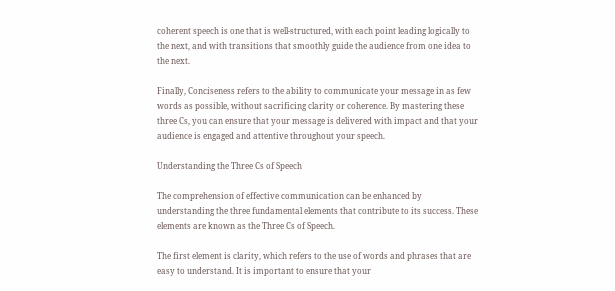coherent speech is one that is well-structured, with each point leading logically to the next, and with transitions that smoothly guide the audience from one idea to the next.

Finally, Conciseness refers to the ability to communicate your message in as few words as possible, without sacrificing clarity or coherence. By mastering these three Cs, you can ensure that your message is delivered with impact and that your audience is engaged and attentive throughout your speech.

Understanding the Three Cs of Speech

The comprehension of effective communication can be enhanced by understanding the three fundamental elements that contribute to its success. These elements are known as the Three Cs of Speech.

The first element is clarity, which refers to the use of words and phrases that are easy to understand. It is important to ensure that your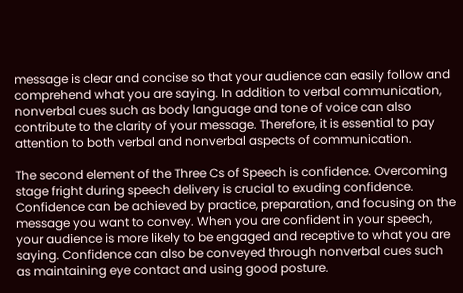message is clear and concise so that your audience can easily follow and comprehend what you are saying. In addition to verbal communication, nonverbal cues such as body language and tone of voice can also contribute to the clarity of your message. Therefore, it is essential to pay attention to both verbal and nonverbal aspects of communication.

The second element of the Three Cs of Speech is confidence. Overcoming stage fright during speech delivery is crucial to exuding confidence. Confidence can be achieved by practice, preparation, and focusing on the message you want to convey. When you are confident in your speech, your audience is more likely to be engaged and receptive to what you are saying. Confidence can also be conveyed through nonverbal cues such as maintaining eye contact and using good posture.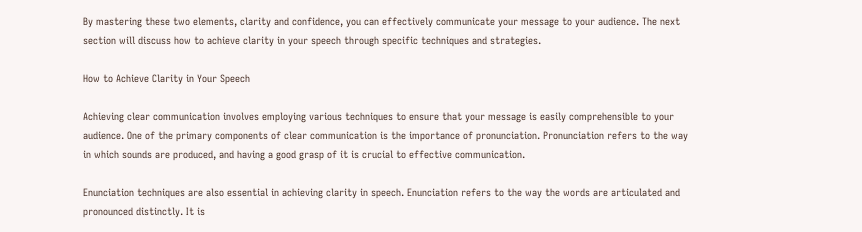By mastering these two elements, clarity and confidence, you can effectively communicate your message to your audience. The next section will discuss how to achieve clarity in your speech through specific techniques and strategies.

How to Achieve Clarity in Your Speech

Achieving clear communication involves employing various techniques to ensure that your message is easily comprehensible to your audience. One of the primary components of clear communication is the importance of pronunciation. Pronunciation refers to the way in which sounds are produced, and having a good grasp of it is crucial to effective communication.

Enunciation techniques are also essential in achieving clarity in speech. Enunciation refers to the way the words are articulated and pronounced distinctly. It is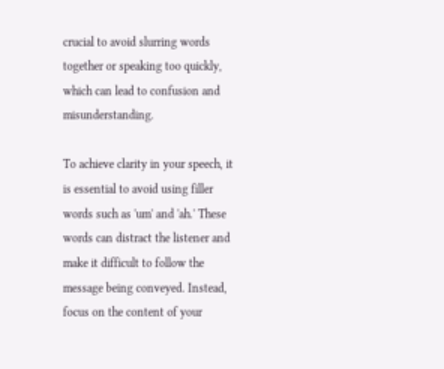crucial to avoid slurring words together or speaking too quickly, which can lead to confusion and misunderstanding.

To achieve clarity in your speech, it is essential to avoid using filler words such as 'um' and 'ah.' These words can distract the listener and make it difficult to follow the message being conveyed. Instead, focus on the content of your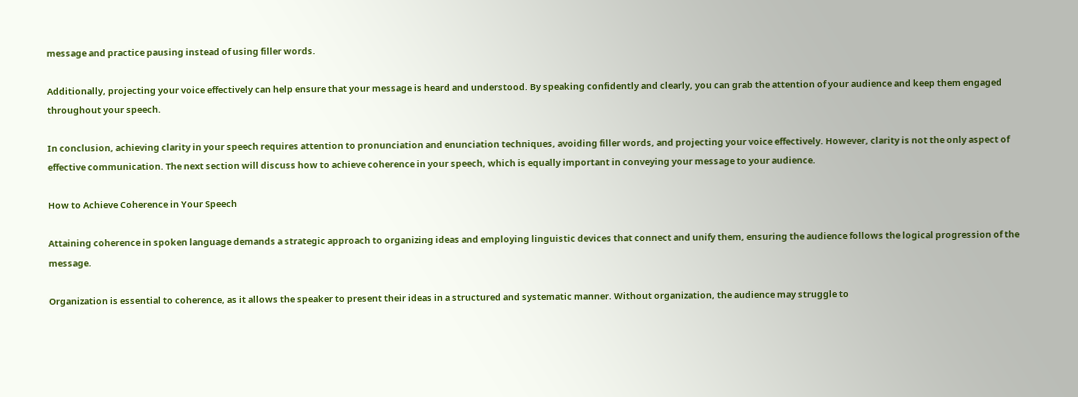message and practice pausing instead of using filler words.

Additionally, projecting your voice effectively can help ensure that your message is heard and understood. By speaking confidently and clearly, you can grab the attention of your audience and keep them engaged throughout your speech.

In conclusion, achieving clarity in your speech requires attention to pronunciation and enunciation techniques, avoiding filler words, and projecting your voice effectively. However, clarity is not the only aspect of effective communication. The next section will discuss how to achieve coherence in your speech, which is equally important in conveying your message to your audience.

How to Achieve Coherence in Your Speech

Attaining coherence in spoken language demands a strategic approach to organizing ideas and employing linguistic devices that connect and unify them, ensuring the audience follows the logical progression of the message.

Organization is essential to coherence, as it allows the speaker to present their ideas in a structured and systematic manner. Without organization, the audience may struggle to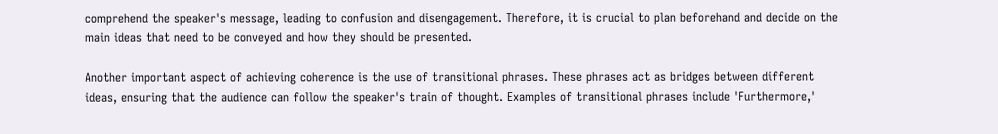comprehend the speaker's message, leading to confusion and disengagement. Therefore, it is crucial to plan beforehand and decide on the main ideas that need to be conveyed and how they should be presented.

Another important aspect of achieving coherence is the use of transitional phrases. These phrases act as bridges between different ideas, ensuring that the audience can follow the speaker's train of thought. Examples of transitional phrases include 'Furthermore,'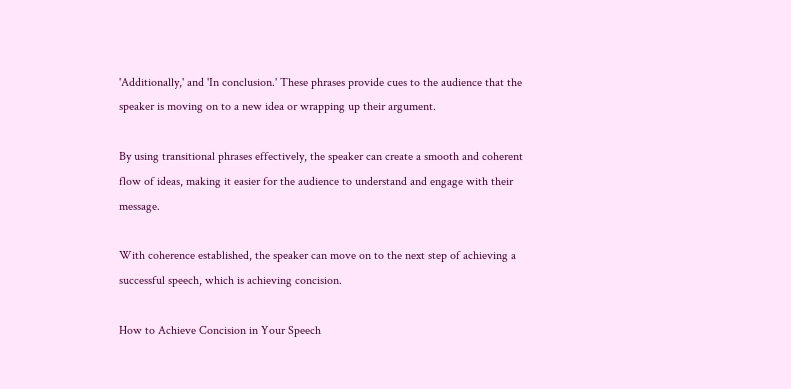'Additionally,' and 'In conclusion.' These phrases provide cues to the audience that the speaker is moving on to a new idea or wrapping up their argument.

By using transitional phrases effectively, the speaker can create a smooth and coherent flow of ideas, making it easier for the audience to understand and engage with their message.

With coherence established, the speaker can move on to the next step of achieving a successful speech, which is achieving concision.

How to Achieve Concision in Your Speech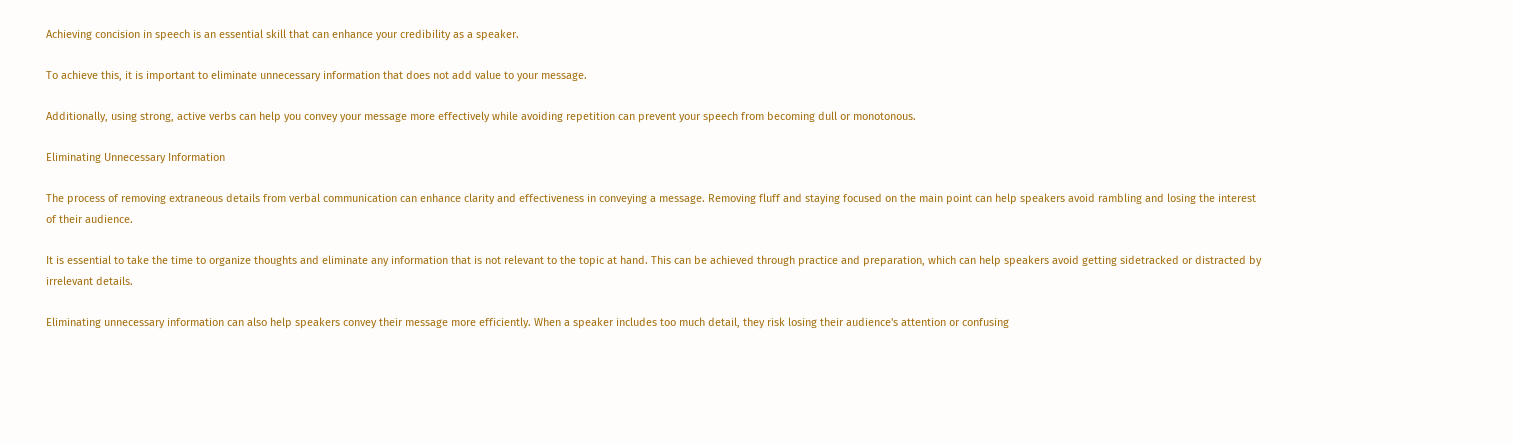Achieving concision in speech is an essential skill that can enhance your credibility as a speaker.

To achieve this, it is important to eliminate unnecessary information that does not add value to your message.

Additionally, using strong, active verbs can help you convey your message more effectively while avoiding repetition can prevent your speech from becoming dull or monotonous.

Eliminating Unnecessary Information

The process of removing extraneous details from verbal communication can enhance clarity and effectiveness in conveying a message. Removing fluff and staying focused on the main point can help speakers avoid rambling and losing the interest of their audience.

It is essential to take the time to organize thoughts and eliminate any information that is not relevant to the topic at hand. This can be achieved through practice and preparation, which can help speakers avoid getting sidetracked or distracted by irrelevant details.

Eliminating unnecessary information can also help speakers convey their message more efficiently. When a speaker includes too much detail, they risk losing their audience's attention or confusing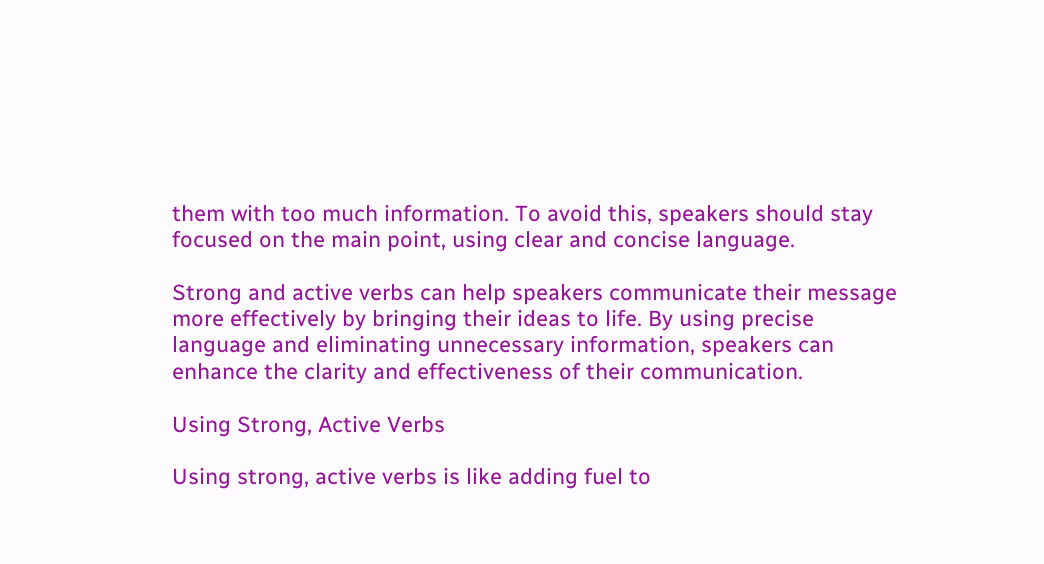them with too much information. To avoid this, speakers should stay focused on the main point, using clear and concise language.

Strong and active verbs can help speakers communicate their message more effectively by bringing their ideas to life. By using precise language and eliminating unnecessary information, speakers can enhance the clarity and effectiveness of their communication.

Using Strong, Active Verbs

Using strong, active verbs is like adding fuel to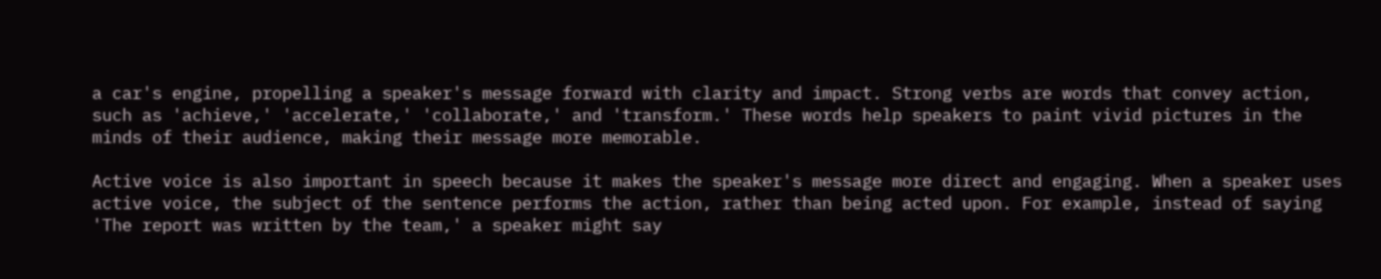a car's engine, propelling a speaker's message forward with clarity and impact. Strong verbs are words that convey action, such as 'achieve,' 'accelerate,' 'collaborate,' and 'transform.' These words help speakers to paint vivid pictures in the minds of their audience, making their message more memorable.

Active voice is also important in speech because it makes the speaker's message more direct and engaging. When a speaker uses active voice, the subject of the sentence performs the action, rather than being acted upon. For example, instead of saying 'The report was written by the team,' a speaker might say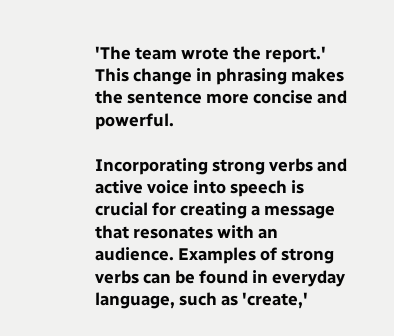'The team wrote the report.' This change in phrasing makes the sentence more concise and powerful.

Incorporating strong verbs and active voice into speech is crucial for creating a message that resonates with an audience. Examples of strong verbs can be found in everyday language, such as 'create,'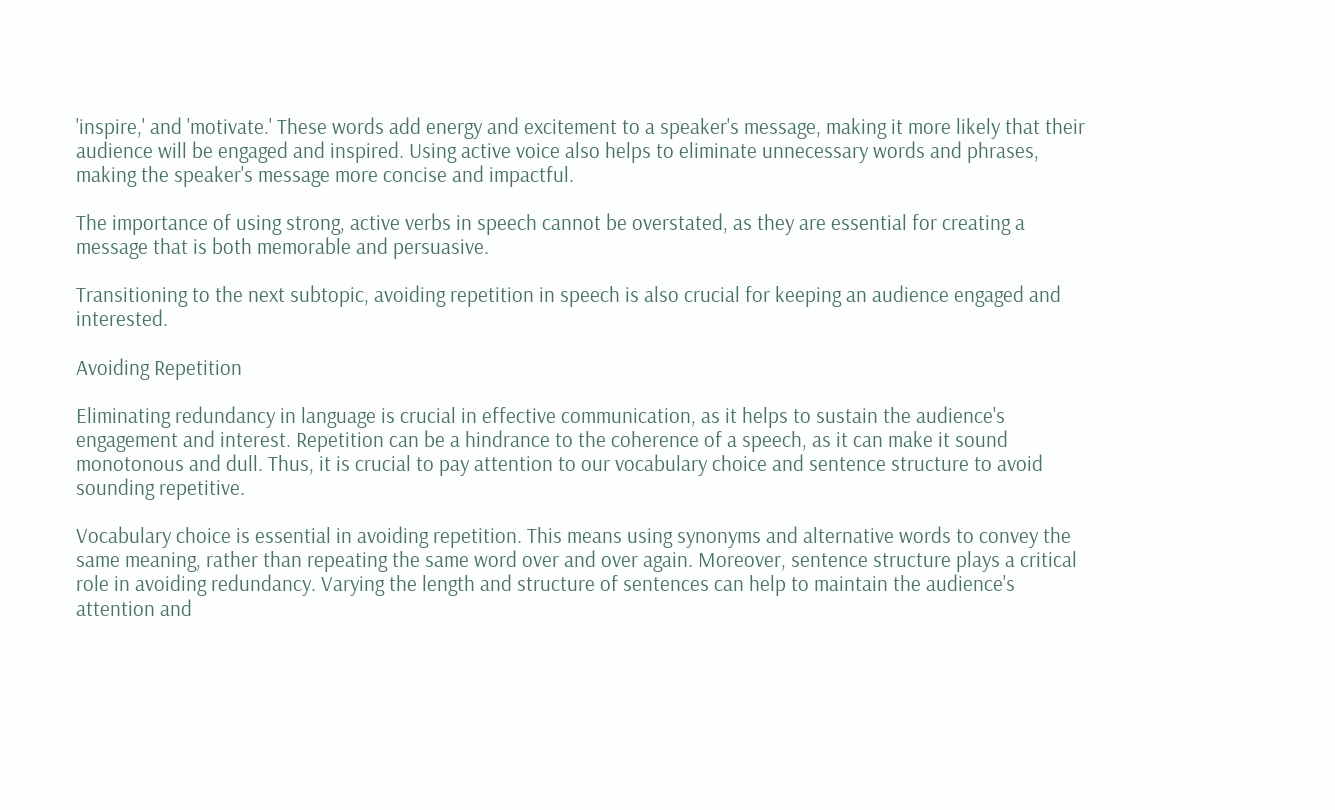'inspire,' and 'motivate.' These words add energy and excitement to a speaker's message, making it more likely that their audience will be engaged and inspired. Using active voice also helps to eliminate unnecessary words and phrases, making the speaker's message more concise and impactful.

The importance of using strong, active verbs in speech cannot be overstated, as they are essential for creating a message that is both memorable and persuasive.

Transitioning to the next subtopic, avoiding repetition in speech is also crucial for keeping an audience engaged and interested.

Avoiding Repetition

Eliminating redundancy in language is crucial in effective communication, as it helps to sustain the audience's engagement and interest. Repetition can be a hindrance to the coherence of a speech, as it can make it sound monotonous and dull. Thus, it is crucial to pay attention to our vocabulary choice and sentence structure to avoid sounding repetitive.

Vocabulary choice is essential in avoiding repetition. This means using synonyms and alternative words to convey the same meaning, rather than repeating the same word over and over again. Moreover, sentence structure plays a critical role in avoiding redundancy. Varying the length and structure of sentences can help to maintain the audience's attention and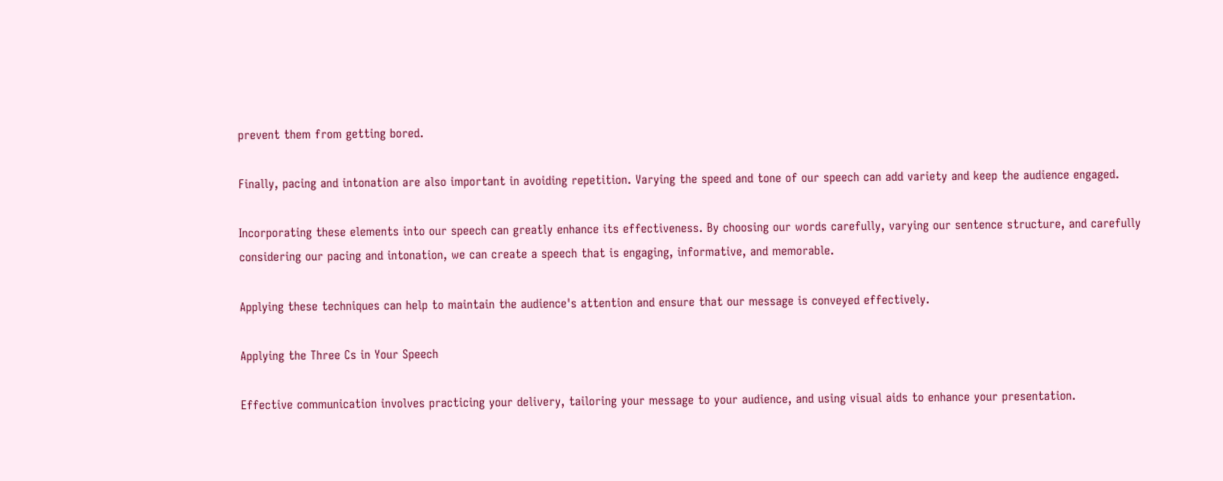prevent them from getting bored.

Finally, pacing and intonation are also important in avoiding repetition. Varying the speed and tone of our speech can add variety and keep the audience engaged.

Incorporating these elements into our speech can greatly enhance its effectiveness. By choosing our words carefully, varying our sentence structure, and carefully considering our pacing and intonation, we can create a speech that is engaging, informative, and memorable.

Applying these techniques can help to maintain the audience's attention and ensure that our message is conveyed effectively.

Applying the Three Cs in Your Speech

Effective communication involves practicing your delivery, tailoring your message to your audience, and using visual aids to enhance your presentation.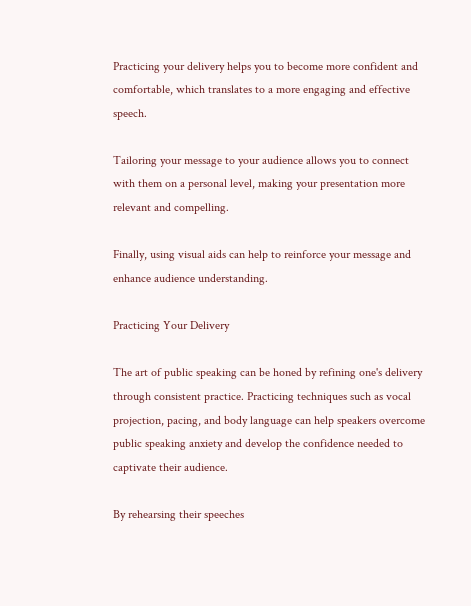Practicing your delivery helps you to become more confident and comfortable, which translates to a more engaging and effective speech.

Tailoring your message to your audience allows you to connect with them on a personal level, making your presentation more relevant and compelling.

Finally, using visual aids can help to reinforce your message and enhance audience understanding.

Practicing Your Delivery

The art of public speaking can be honed by refining one's delivery through consistent practice. Practicing techniques such as vocal projection, pacing, and body language can help speakers overcome public speaking anxiety and develop the confidence needed to captivate their audience.

By rehearsing their speeches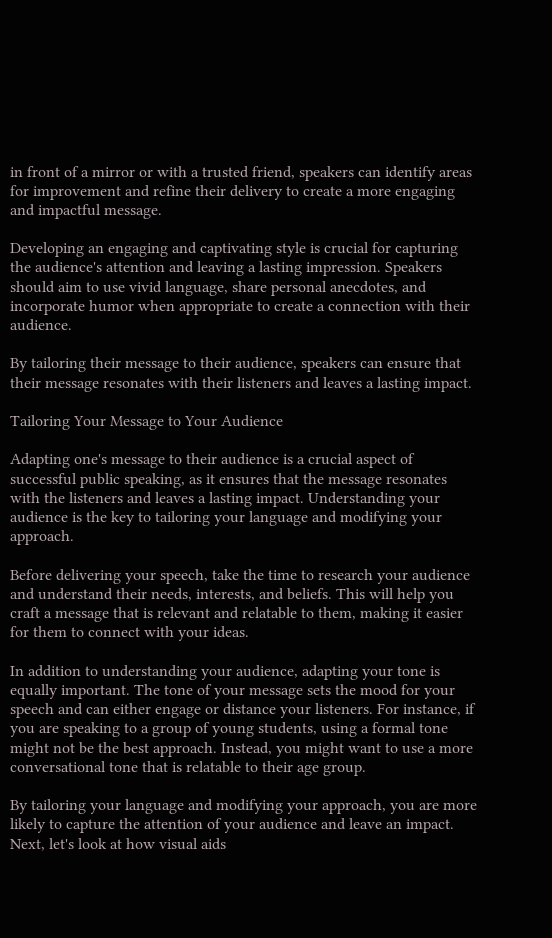in front of a mirror or with a trusted friend, speakers can identify areas for improvement and refine their delivery to create a more engaging and impactful message.

Developing an engaging and captivating style is crucial for capturing the audience's attention and leaving a lasting impression. Speakers should aim to use vivid language, share personal anecdotes, and incorporate humor when appropriate to create a connection with their audience.

By tailoring their message to their audience, speakers can ensure that their message resonates with their listeners and leaves a lasting impact.

Tailoring Your Message to Your Audience

Adapting one's message to their audience is a crucial aspect of successful public speaking, as it ensures that the message resonates with the listeners and leaves a lasting impact. Understanding your audience is the key to tailoring your language and modifying your approach.

Before delivering your speech, take the time to research your audience and understand their needs, interests, and beliefs. This will help you craft a message that is relevant and relatable to them, making it easier for them to connect with your ideas.

In addition to understanding your audience, adapting your tone is equally important. The tone of your message sets the mood for your speech and can either engage or distance your listeners. For instance, if you are speaking to a group of young students, using a formal tone might not be the best approach. Instead, you might want to use a more conversational tone that is relatable to their age group.

By tailoring your language and modifying your approach, you are more likely to capture the attention of your audience and leave an impact. Next, let's look at how visual aids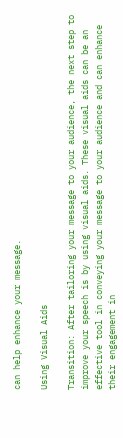can help enhance your message.

Using Visual Aids

Transition: After tailoring your message to your audience, the next step to improve your speech is by using visual aids. These visual aids can be an effective tool in conveying your message to your audience and can enhance their engagement in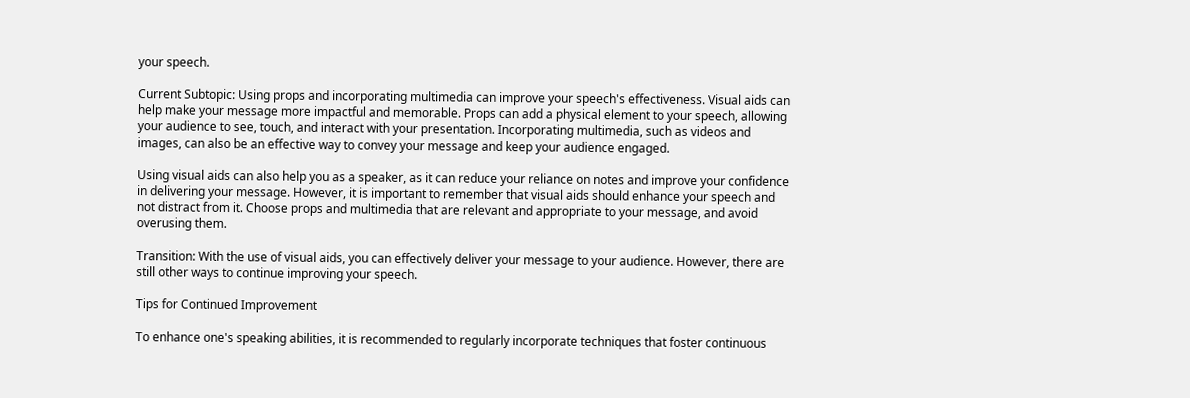your speech.

Current Subtopic: Using props and incorporating multimedia can improve your speech's effectiveness. Visual aids can help make your message more impactful and memorable. Props can add a physical element to your speech, allowing your audience to see, touch, and interact with your presentation. Incorporating multimedia, such as videos and images, can also be an effective way to convey your message and keep your audience engaged.

Using visual aids can also help you as a speaker, as it can reduce your reliance on notes and improve your confidence in delivering your message. However, it is important to remember that visual aids should enhance your speech and not distract from it. Choose props and multimedia that are relevant and appropriate to your message, and avoid overusing them.

Transition: With the use of visual aids, you can effectively deliver your message to your audience. However, there are still other ways to continue improving your speech.

Tips for Continued Improvement

To enhance one's speaking abilities, it is recommended to regularly incorporate techniques that foster continuous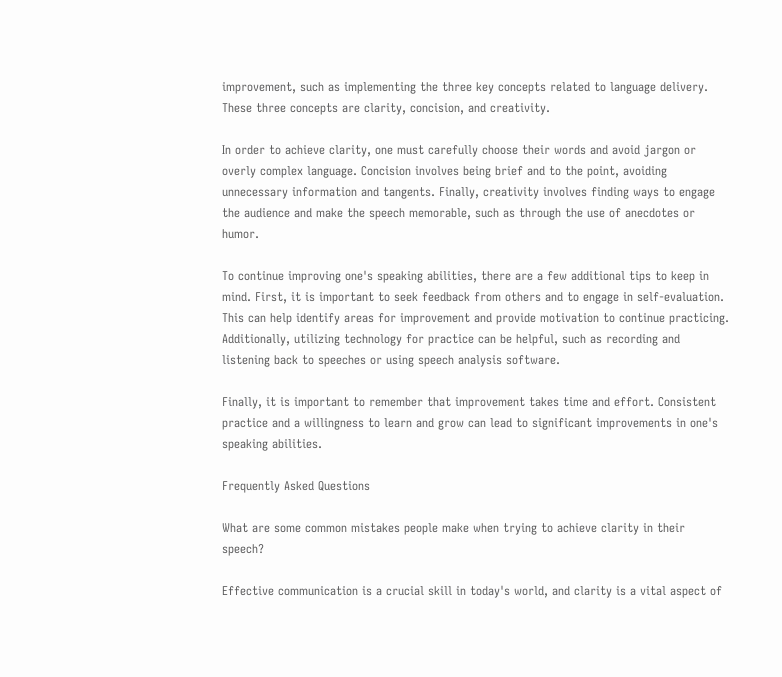improvement, such as implementing the three key concepts related to language delivery. These three concepts are clarity, concision, and creativity.

In order to achieve clarity, one must carefully choose their words and avoid jargon or overly complex language. Concision involves being brief and to the point, avoiding unnecessary information and tangents. Finally, creativity involves finding ways to engage the audience and make the speech memorable, such as through the use of anecdotes or humor.

To continue improving one's speaking abilities, there are a few additional tips to keep in mind. First, it is important to seek feedback from others and to engage in self-evaluation. This can help identify areas for improvement and provide motivation to continue practicing. Additionally, utilizing technology for practice can be helpful, such as recording and listening back to speeches or using speech analysis software.

Finally, it is important to remember that improvement takes time and effort. Consistent practice and a willingness to learn and grow can lead to significant improvements in one's speaking abilities.

Frequently Asked Questions

What are some common mistakes people make when trying to achieve clarity in their speech?

Effective communication is a crucial skill in today's world, and clarity is a vital aspect of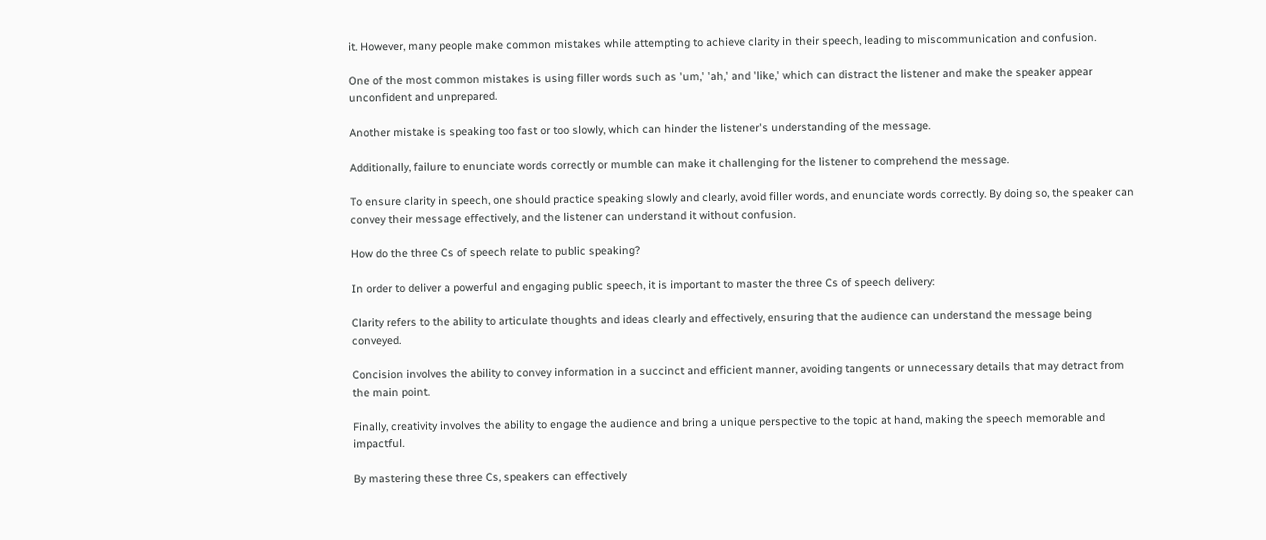it. However, many people make common mistakes while attempting to achieve clarity in their speech, leading to miscommunication and confusion.

One of the most common mistakes is using filler words such as 'um,' 'ah,' and 'like,' which can distract the listener and make the speaker appear unconfident and unprepared.

Another mistake is speaking too fast or too slowly, which can hinder the listener's understanding of the message.

Additionally, failure to enunciate words correctly or mumble can make it challenging for the listener to comprehend the message.

To ensure clarity in speech, one should practice speaking slowly and clearly, avoid filler words, and enunciate words correctly. By doing so, the speaker can convey their message effectively, and the listener can understand it without confusion.

How do the three Cs of speech relate to public speaking?

In order to deliver a powerful and engaging public speech, it is important to master the three Cs of speech delivery:

Clarity refers to the ability to articulate thoughts and ideas clearly and effectively, ensuring that the audience can understand the message being conveyed.

Concision involves the ability to convey information in a succinct and efficient manner, avoiding tangents or unnecessary details that may detract from the main point.

Finally, creativity involves the ability to engage the audience and bring a unique perspective to the topic at hand, making the speech memorable and impactful.

By mastering these three Cs, speakers can effectively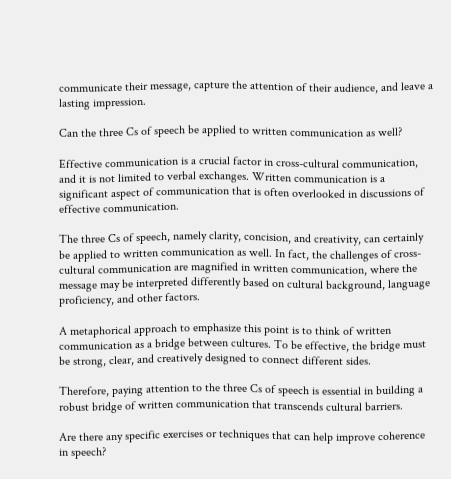communicate their message, capture the attention of their audience, and leave a lasting impression.

Can the three Cs of speech be applied to written communication as well?

Effective communication is a crucial factor in cross-cultural communication, and it is not limited to verbal exchanges. Written communication is a significant aspect of communication that is often overlooked in discussions of effective communication.

The three Cs of speech, namely clarity, concision, and creativity, can certainly be applied to written communication as well. In fact, the challenges of cross-cultural communication are magnified in written communication, where the message may be interpreted differently based on cultural background, language proficiency, and other factors.

A metaphorical approach to emphasize this point is to think of written communication as a bridge between cultures. To be effective, the bridge must be strong, clear, and creatively designed to connect different sides.

Therefore, paying attention to the three Cs of speech is essential in building a robust bridge of written communication that transcends cultural barriers.

Are there any specific exercises or techniques that can help improve coherence in speech?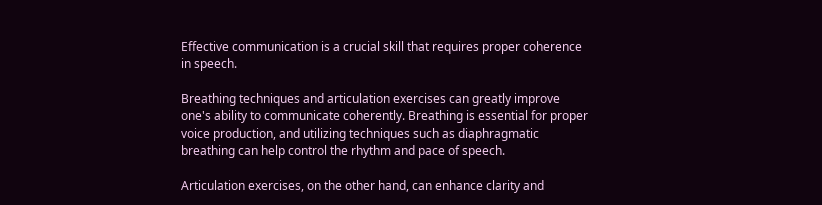Effective communication is a crucial skill that requires proper coherence in speech.

Breathing techniques and articulation exercises can greatly improve one's ability to communicate coherently. Breathing is essential for proper voice production, and utilizing techniques such as diaphragmatic breathing can help control the rhythm and pace of speech.

Articulation exercises, on the other hand, can enhance clarity and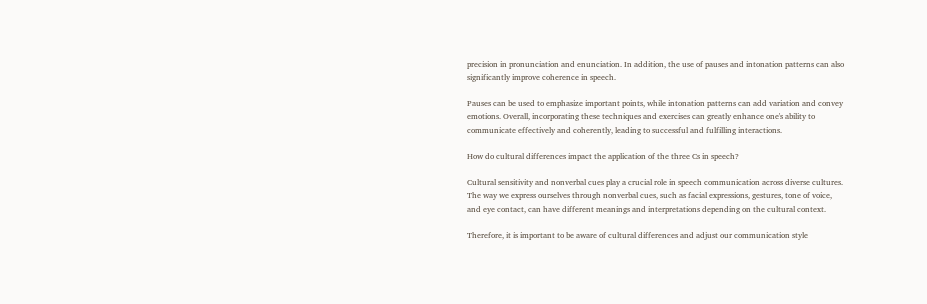precision in pronunciation and enunciation. In addition, the use of pauses and intonation patterns can also significantly improve coherence in speech.

Pauses can be used to emphasize important points, while intonation patterns can add variation and convey emotions. Overall, incorporating these techniques and exercises can greatly enhance one's ability to communicate effectively and coherently, leading to successful and fulfilling interactions.

How do cultural differences impact the application of the three Cs in speech?

Cultural sensitivity and nonverbal cues play a crucial role in speech communication across diverse cultures. The way we express ourselves through nonverbal cues, such as facial expressions, gestures, tone of voice, and eye contact, can have different meanings and interpretations depending on the cultural context.

Therefore, it is important to be aware of cultural differences and adjust our communication style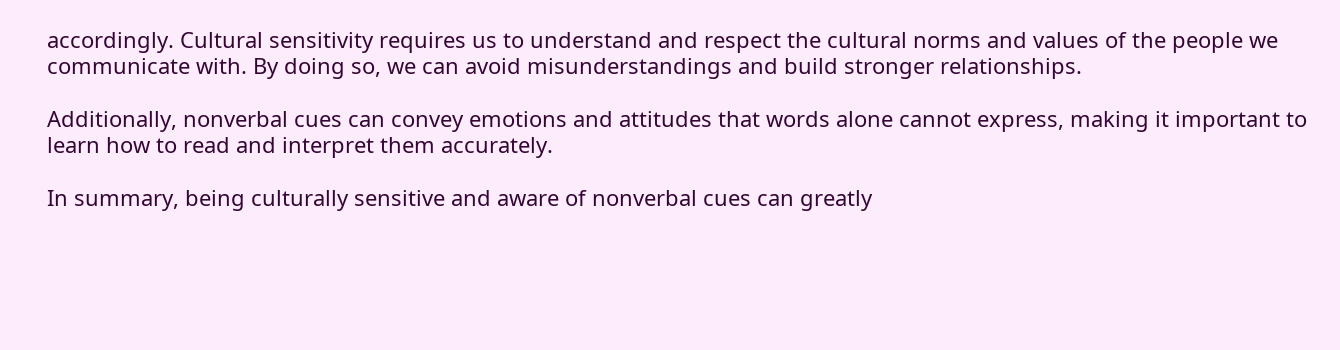accordingly. Cultural sensitivity requires us to understand and respect the cultural norms and values of the people we communicate with. By doing so, we can avoid misunderstandings and build stronger relationships.

Additionally, nonverbal cues can convey emotions and attitudes that words alone cannot express, making it important to learn how to read and interpret them accurately.

In summary, being culturally sensitive and aware of nonverbal cues can greatly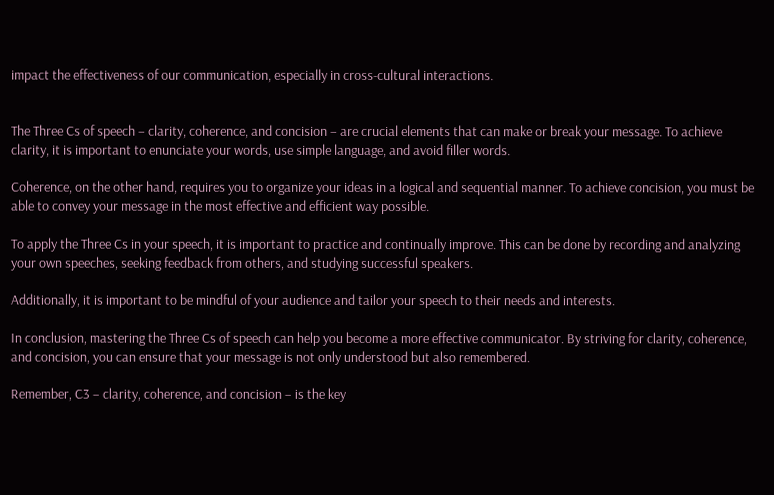impact the effectiveness of our communication, especially in cross-cultural interactions.


The Three Cs of speech – clarity, coherence, and concision – are crucial elements that can make or break your message. To achieve clarity, it is important to enunciate your words, use simple language, and avoid filler words.

Coherence, on the other hand, requires you to organize your ideas in a logical and sequential manner. To achieve concision, you must be able to convey your message in the most effective and efficient way possible.

To apply the Three Cs in your speech, it is important to practice and continually improve. This can be done by recording and analyzing your own speeches, seeking feedback from others, and studying successful speakers.

Additionally, it is important to be mindful of your audience and tailor your speech to their needs and interests.

In conclusion, mastering the Three Cs of speech can help you become a more effective communicator. By striving for clarity, coherence, and concision, you can ensure that your message is not only understood but also remembered.

Remember, C3 – clarity, coherence, and concision – is the key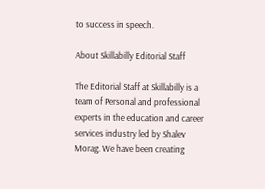to success in speech.

About Skillabilly Editorial Staff

The Editorial Staff at Skillabilly is a team of Personal and professional experts in the education and career services industry led by Shalev Morag. We have been creating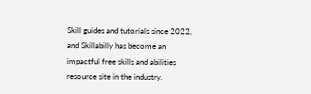Skill guides and tutorials since 2022, and Skillabilly has become an impactful free skills and abilities resource site in the industry.